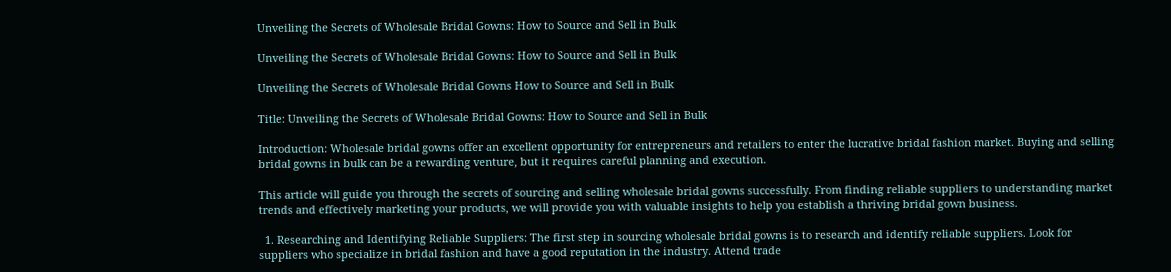Unveiling the Secrets of Wholesale Bridal Gowns: How to Source and Sell in Bulk

Unveiling the Secrets of Wholesale Bridal Gowns: How to Source and Sell in Bulk

Unveiling the Secrets of Wholesale Bridal Gowns How to Source and Sell in Bulk

Title: Unveiling the Secrets of Wholesale Bridal Gowns: How to Source and Sell in Bulk

Introduction: Wholesale bridal gowns offer an excellent opportunity for entrepreneurs and retailers to enter the lucrative bridal fashion market. Buying and selling bridal gowns in bulk can be a rewarding venture, but it requires careful planning and execution.

This article will guide you through the secrets of sourcing and selling wholesale bridal gowns successfully. From finding reliable suppliers to understanding market trends and effectively marketing your products, we will provide you with valuable insights to help you establish a thriving bridal gown business.

  1. Researching and Identifying Reliable Suppliers: The first step in sourcing wholesale bridal gowns is to research and identify reliable suppliers. Look for suppliers who specialize in bridal fashion and have a good reputation in the industry. Attend trade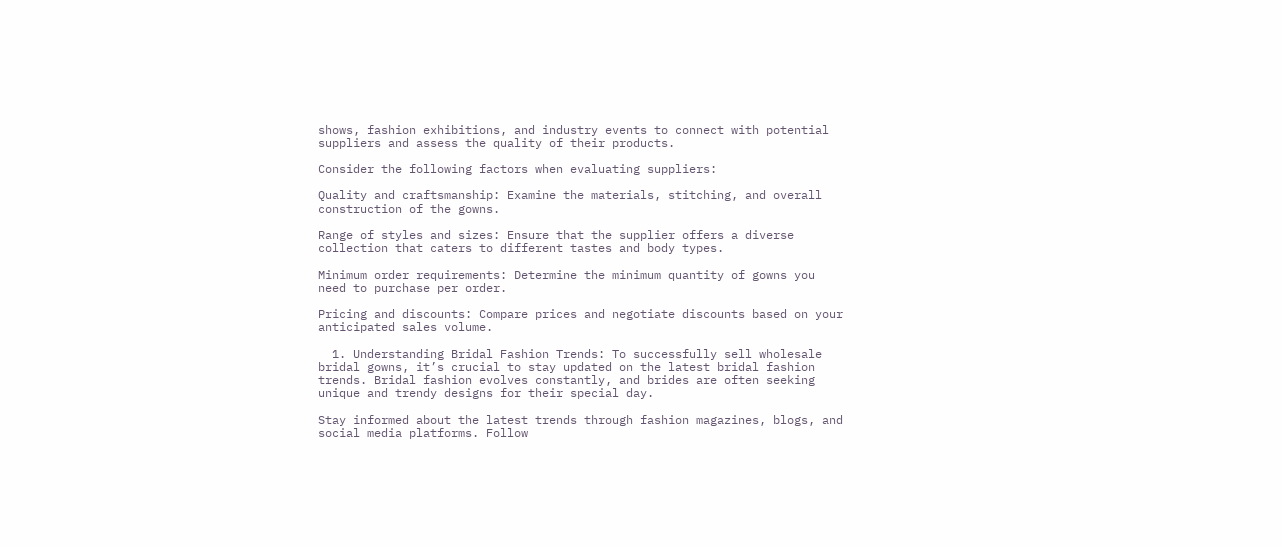shows, fashion exhibitions, and industry events to connect with potential suppliers and assess the quality of their products.

Consider the following factors when evaluating suppliers:

Quality and craftsmanship: Examine the materials, stitching, and overall construction of the gowns.

Range of styles and sizes: Ensure that the supplier offers a diverse collection that caters to different tastes and body types.

Minimum order requirements: Determine the minimum quantity of gowns you need to purchase per order.

Pricing and discounts: Compare prices and negotiate discounts based on your anticipated sales volume.

  1. Understanding Bridal Fashion Trends: To successfully sell wholesale bridal gowns, it’s crucial to stay updated on the latest bridal fashion trends. Bridal fashion evolves constantly, and brides are often seeking unique and trendy designs for their special day.

Stay informed about the latest trends through fashion magazines, blogs, and social media platforms. Follow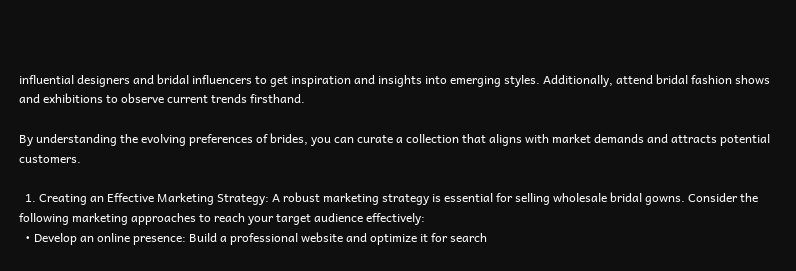influential designers and bridal influencers to get inspiration and insights into emerging styles. Additionally, attend bridal fashion shows and exhibitions to observe current trends firsthand.

By understanding the evolving preferences of brides, you can curate a collection that aligns with market demands and attracts potential customers.

  1. Creating an Effective Marketing Strategy: A robust marketing strategy is essential for selling wholesale bridal gowns. Consider the following marketing approaches to reach your target audience effectively:
  • Develop an online presence: Build a professional website and optimize it for search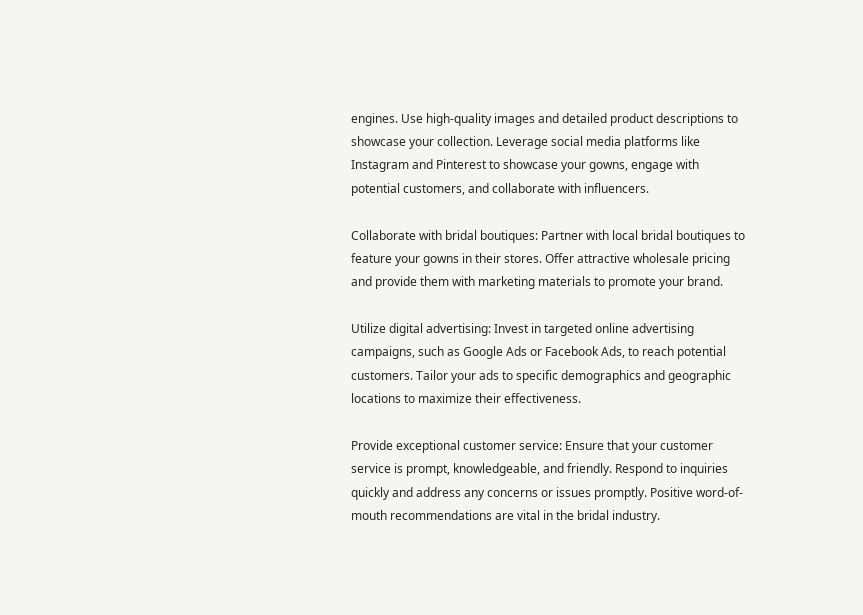engines. Use high-quality images and detailed product descriptions to showcase your collection. Leverage social media platforms like Instagram and Pinterest to showcase your gowns, engage with potential customers, and collaborate with influencers.

Collaborate with bridal boutiques: Partner with local bridal boutiques to feature your gowns in their stores. Offer attractive wholesale pricing and provide them with marketing materials to promote your brand.

Utilize digital advertising: Invest in targeted online advertising campaigns, such as Google Ads or Facebook Ads, to reach potential customers. Tailor your ads to specific demographics and geographic locations to maximize their effectiveness.

Provide exceptional customer service: Ensure that your customer service is prompt, knowledgeable, and friendly. Respond to inquiries quickly and address any concerns or issues promptly. Positive word-of-mouth recommendations are vital in the bridal industry.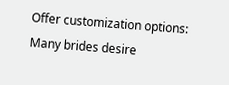Offer customization options: Many brides desire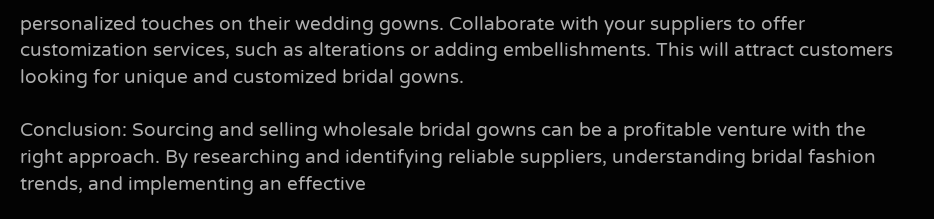personalized touches on their wedding gowns. Collaborate with your suppliers to offer customization services, such as alterations or adding embellishments. This will attract customers looking for unique and customized bridal gowns.

Conclusion: Sourcing and selling wholesale bridal gowns can be a profitable venture with the right approach. By researching and identifying reliable suppliers, understanding bridal fashion trends, and implementing an effective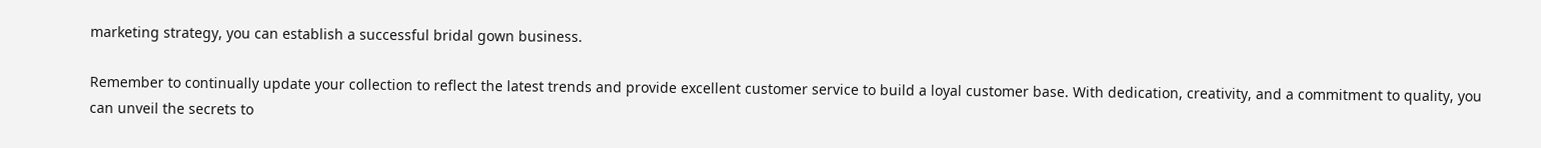marketing strategy, you can establish a successful bridal gown business.

Remember to continually update your collection to reflect the latest trends and provide excellent customer service to build a loyal customer base. With dedication, creativity, and a commitment to quality, you can unveil the secrets to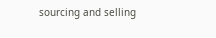sourcing and selling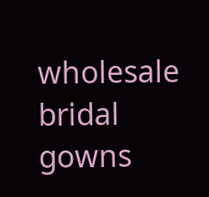wholesale bridal gowns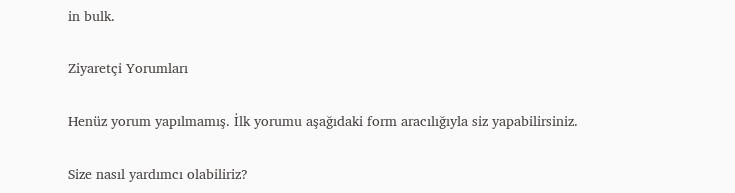in bulk.

Ziyaretçi Yorumları

Henüz yorum yapılmamış. İlk yorumu aşağıdaki form aracılığıyla siz yapabilirsiniz.

Size nasıl yardımcı olabiliriz?